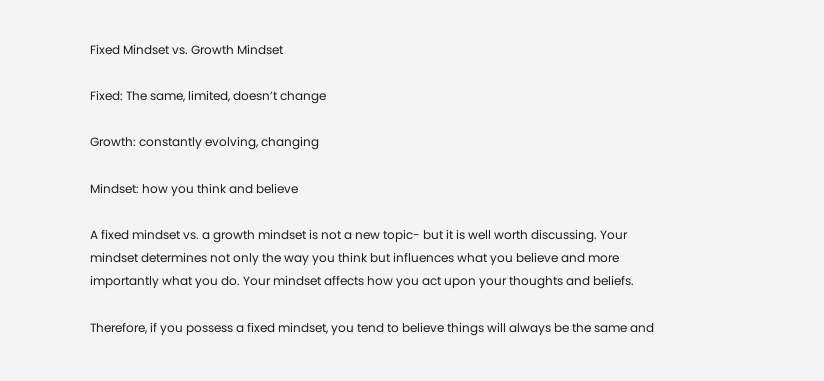Fixed Mindset vs. Growth Mindset

Fixed: The same, limited, doesn’t change

Growth: constantly evolving, changing

Mindset: how you think and believe

A fixed mindset vs. a growth mindset is not a new topic- but it is well worth discussing. Your mindset determines not only the way you think but influences what you believe and more importantly what you do. Your mindset affects how you act upon your thoughts and beliefs.

Therefore, if you possess a fixed mindset, you tend to believe things will always be the same and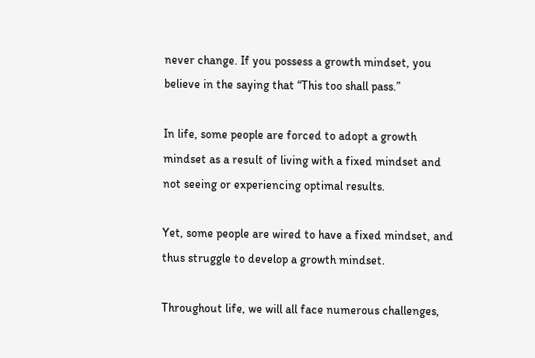never change. If you possess a growth mindset, you believe in the saying that “This too shall pass.”

In life, some people are forced to adopt a growth mindset as a result of living with a fixed mindset and not seeing or experiencing optimal results.

Yet, some people are wired to have a fixed mindset, and thus struggle to develop a growth mindset.

Throughout life, we will all face numerous challenges,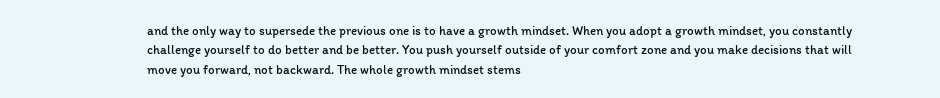and the only way to supersede the previous one is to have a growth mindset. When you adopt a growth mindset, you constantly challenge yourself to do better and be better. You push yourself outside of your comfort zone and you make decisions that will move you forward, not backward. The whole growth mindset stems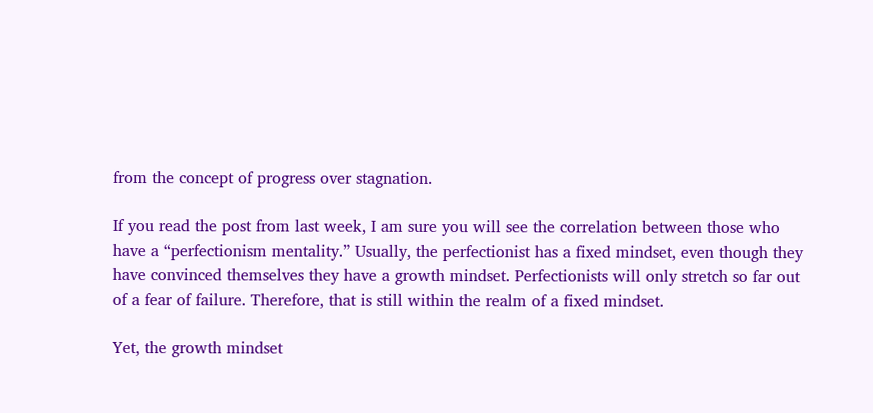from the concept of progress over stagnation.

If you read the post from last week, I am sure you will see the correlation between those who have a “perfectionism mentality.” Usually, the perfectionist has a fixed mindset, even though they have convinced themselves they have a growth mindset. Perfectionists will only stretch so far out of a fear of failure. Therefore, that is still within the realm of a fixed mindset.

Yet, the growth mindset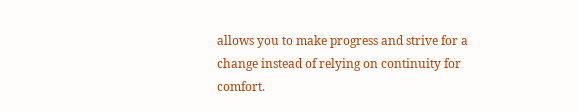allows you to make progress and strive for a change instead of relying on continuity for comfort.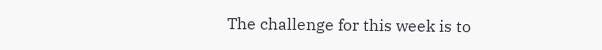The challenge for this week is to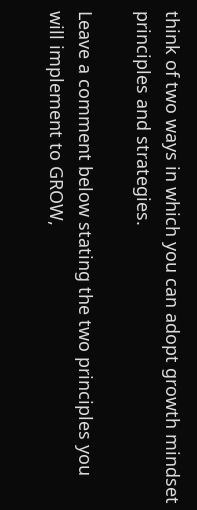think of two ways in which you can adopt growth mindset principles and strategies.

Leave a comment below stating the two principles you will implement to GROW,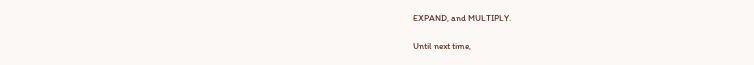EXPAND, and MULTIPLY.

Until next time,